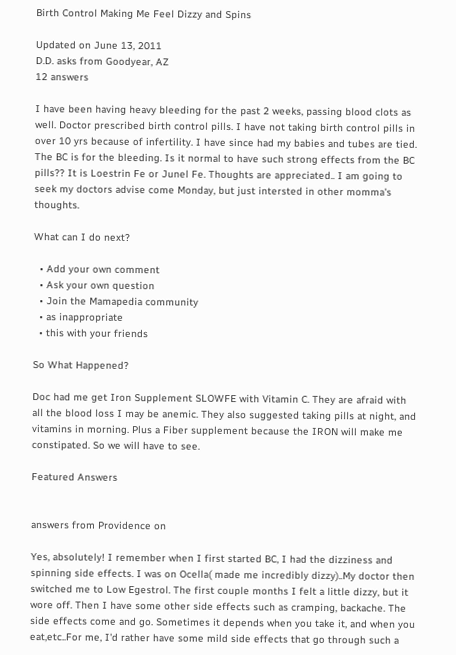Birth Control Making Me Feel Dizzy and Spins

Updated on June 13, 2011
D.D. asks from Goodyear, AZ
12 answers

I have been having heavy bleeding for the past 2 weeks, passing blood clots as well. Doctor prescribed birth control pills. I have not taking birth control pills in over 10 yrs because of infertility. I have since had my babies and tubes are tied. The BC is for the bleeding. Is it normal to have such strong effects from the BC pills?? It is Loestrin Fe or Junel Fe. Thoughts are appreciated.. I am going to seek my doctors advise come Monday, but just intersted in other momma's thoughts.

What can I do next?

  • Add your own comment
  • Ask your own question
  • Join the Mamapedia community
  • as inappropriate
  • this with your friends

So What Happened?

Doc had me get Iron Supplement SLOWFE with Vitamin C. They are afraid with all the blood loss I may be anemic. They also suggested taking pills at night, and vitamins in morning. Plus a Fiber supplement because the IRON will make me constipated. So we will have to see.

Featured Answers


answers from Providence on

Yes, absolutely! I remember when I first started BC, I had the dizziness and spinning side effects. I was on Ocella( made me incredibly dizzy)..My doctor then switched me to Low Egestrol. The first couple months I felt a little dizzy, but it wore off. Then I have some other side effects such as cramping, backache. The side effects come and go. Sometimes it depends when you take it, and when you eat,etc..For me, I'd rather have some mild side effects that go through such a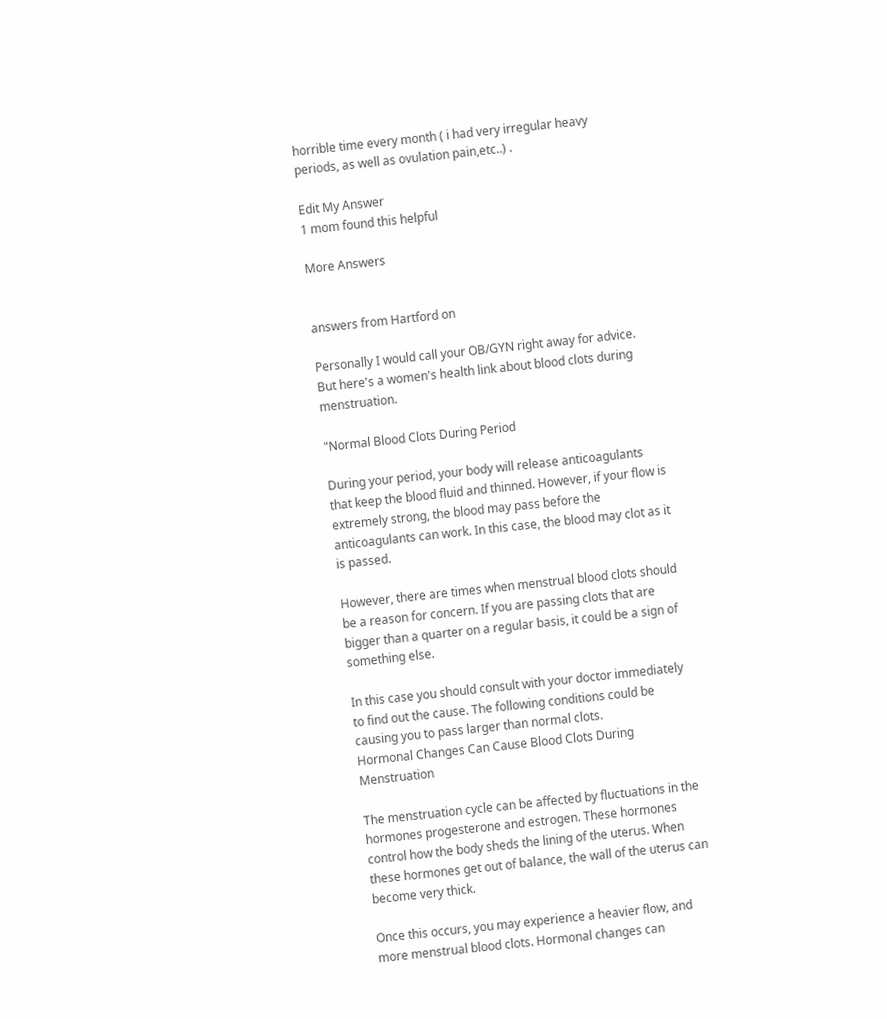horrible time every month ( i had very irregular heavy periods, as well as ovulation pain,etc..) .

Edit My Answer
1 mom found this helpful

More Answers


answers from Hartford on

Personally I would call your OB/GYN right away for advice. But here's a women's health link about blood clots during menstruation.

"Normal Blood Clots During Period

During your period, your body will release anticoagulants that keep the blood fluid and thinned. However, if your flow is extremely strong, the blood may pass before the anticoagulants can work. In this case, the blood may clot as it is passed.

However, there are times when menstrual blood clots should be a reason for concern. If you are passing clots that are bigger than a quarter on a regular basis, it could be a sign of something else.

In this case you should consult with your doctor immediately to find out the cause. The following conditions could be causing you to pass larger than normal clots.
Hormonal Changes Can Cause Blood Clots During Menstruation

The menstruation cycle can be affected by fluctuations in the hormones progesterone and estrogen. These hormones control how the body sheds the lining of the uterus. When these hormones get out of balance, the wall of the uterus can become very thick.

Once this occurs, you may experience a heavier flow, and more menstrual blood clots. Hormonal changes can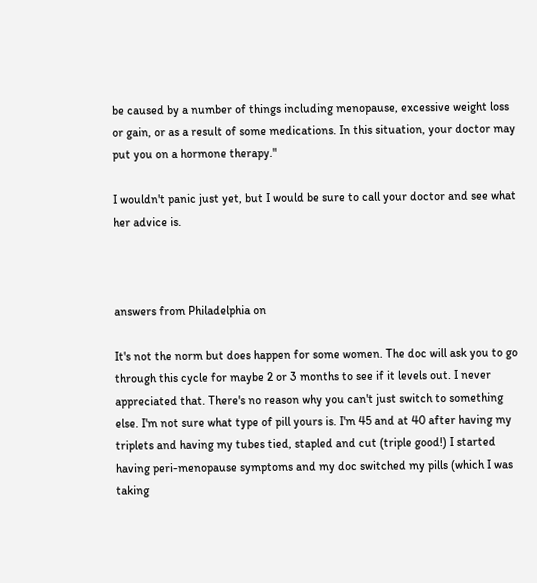be caused by a number of things including menopause, excessive weight loss or gain, or as a result of some medications. In this situation, your doctor may put you on a hormone therapy."

I wouldn't panic just yet, but I would be sure to call your doctor and see what her advice is.



answers from Philadelphia on

It's not the norm but does happen for some women. The doc will ask you to go through this cycle for maybe 2 or 3 months to see if it levels out. I never appreciated that. There's no reason why you can't just switch to something else. I'm not sure what type of pill yours is. I'm 45 and at 40 after having my triplets and having my tubes tied, stapled and cut (triple good!) I started having peri-menopause symptoms and my doc switched my pills (which I was taking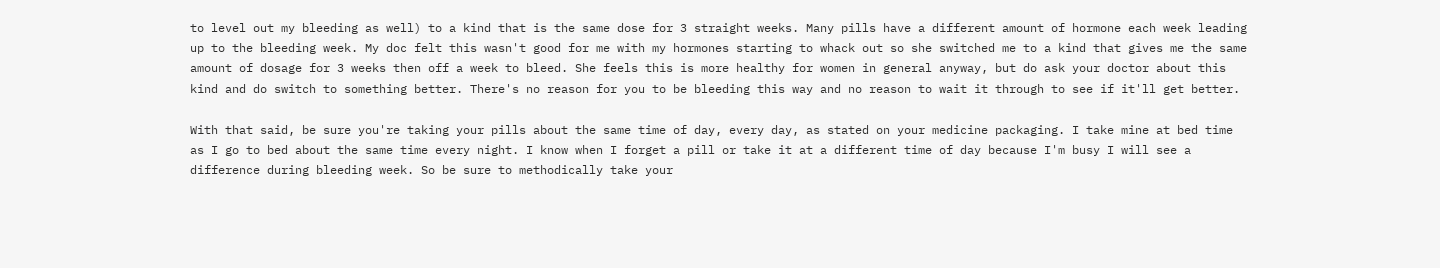to level out my bleeding as well) to a kind that is the same dose for 3 straight weeks. Many pills have a different amount of hormone each week leading up to the bleeding week. My doc felt this wasn't good for me with my hormones starting to whack out so she switched me to a kind that gives me the same amount of dosage for 3 weeks then off a week to bleed. She feels this is more healthy for women in general anyway, but do ask your doctor about this kind and do switch to something better. There's no reason for you to be bleeding this way and no reason to wait it through to see if it'll get better.

With that said, be sure you're taking your pills about the same time of day, every day, as stated on your medicine packaging. I take mine at bed time as I go to bed about the same time every night. I know when I forget a pill or take it at a different time of day because I'm busy I will see a difference during bleeding week. So be sure to methodically take your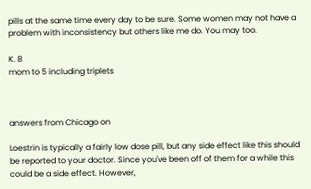pills at the same time every day to be sure. Some women may not have a problem with inconsistency but others like me do. You may too.

K. B
mom to 5 including triplets



answers from Chicago on

Loestrin is typically a fairly low dose pill, but any side effect like this should be reported to your doctor. Since you've been off of them for a while this could be a side effect. However,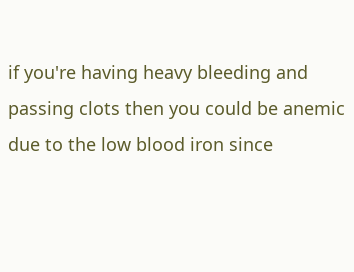if you're having heavy bleeding and passing clots then you could be anemic due to the low blood iron since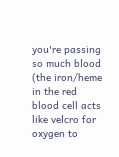you're passing so much blood (the iron/heme in the red blood cell acts like velcro for oxygen to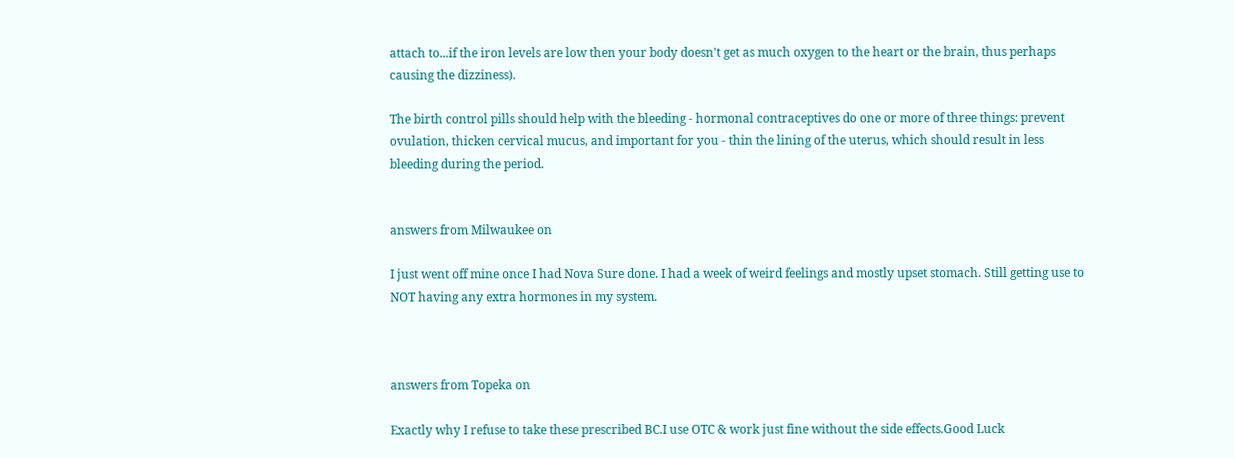attach to...if the iron levels are low then your body doesn't get as much oxygen to the heart or the brain, thus perhaps causing the dizziness).

The birth control pills should help with the bleeding - hormonal contraceptives do one or more of three things: prevent ovulation, thicken cervical mucus, and important for you - thin the lining of the uterus, which should result in less bleeding during the period.


answers from Milwaukee on

I just went off mine once I had Nova Sure done. I had a week of weird feelings and mostly upset stomach. Still getting use to NOT having any extra hormones in my system.



answers from Topeka on

Exactly why I refuse to take these prescribed BC.I use OTC & work just fine without the side effects.Good Luck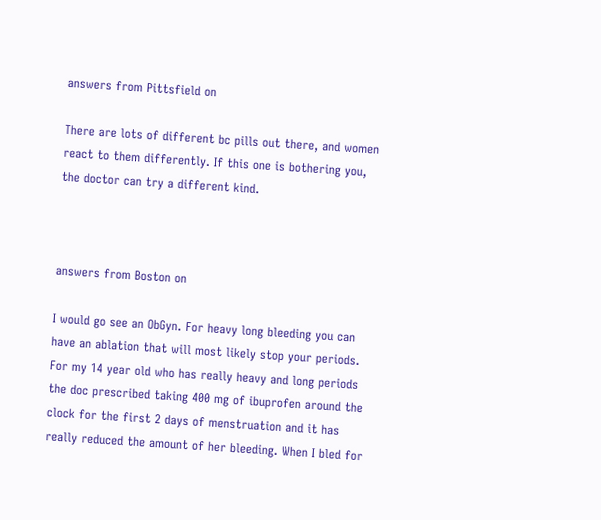answers from Pittsfield on

There are lots of different bc pills out there, and women react to them differently. If this one is bothering you, the doctor can try a different kind.



answers from Boston on

I would go see an ObGyn. For heavy long bleeding you can have an ablation that will most likely stop your periods. For my 14 year old who has really heavy and long periods the doc prescribed taking 400 mg of ibuprofen around the clock for the first 2 days of menstruation and it has really reduced the amount of her bleeding. When I bled for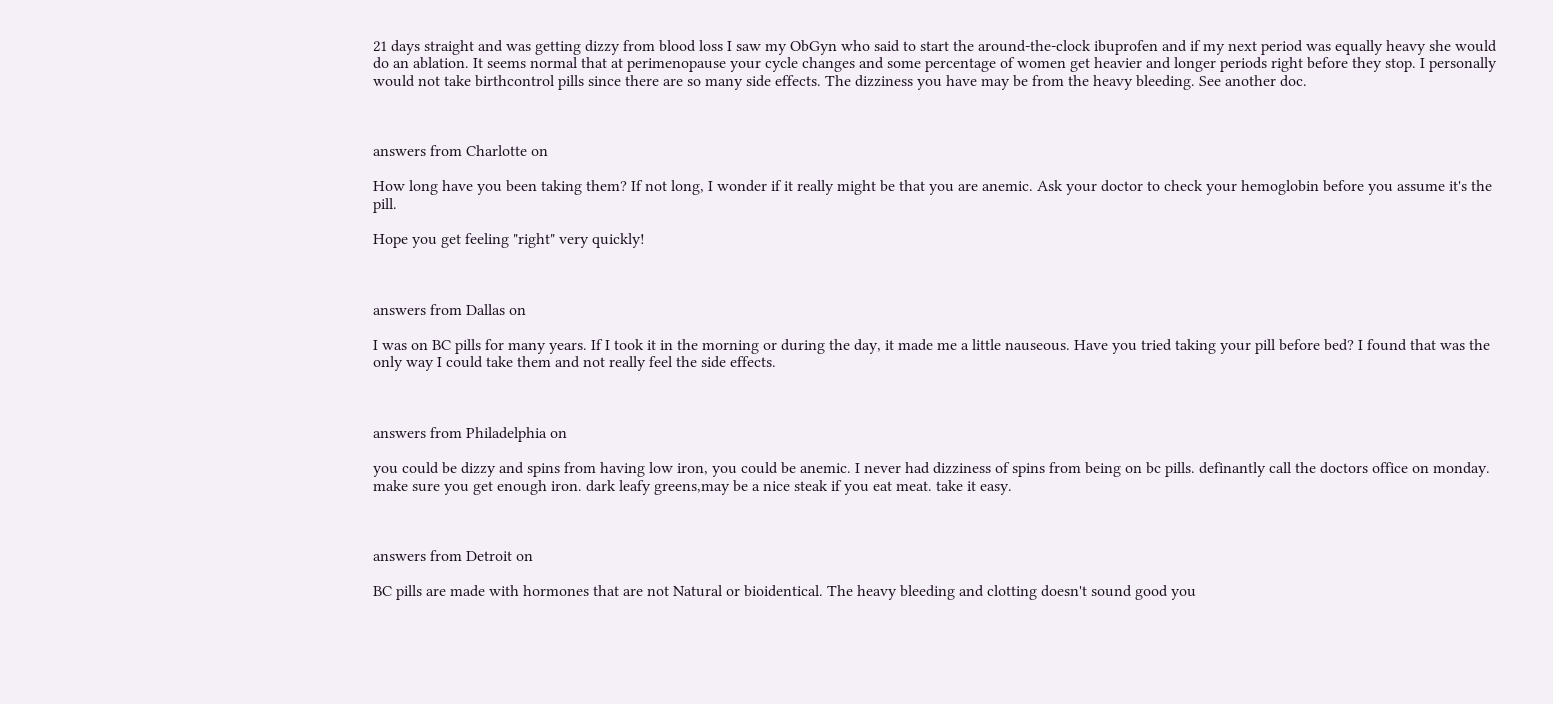21 days straight and was getting dizzy from blood loss I saw my ObGyn who said to start the around-the-clock ibuprofen and if my next period was equally heavy she would do an ablation. It seems normal that at perimenopause your cycle changes and some percentage of women get heavier and longer periods right before they stop. I personally would not take birthcontrol pills since there are so many side effects. The dizziness you have may be from the heavy bleeding. See another doc.



answers from Charlotte on

How long have you been taking them? If not long, I wonder if it really might be that you are anemic. Ask your doctor to check your hemoglobin before you assume it's the pill.

Hope you get feeling "right" very quickly!



answers from Dallas on

I was on BC pills for many years. If I took it in the morning or during the day, it made me a little nauseous. Have you tried taking your pill before bed? I found that was the only way I could take them and not really feel the side effects.



answers from Philadelphia on

you could be dizzy and spins from having low iron, you could be anemic. I never had dizziness of spins from being on bc pills. definantly call the doctors office on monday. make sure you get enough iron. dark leafy greens,may be a nice steak if you eat meat. take it easy.



answers from Detroit on

BC pills are made with hormones that are not Natural or bioidentical. The heavy bleeding and clotting doesn't sound good you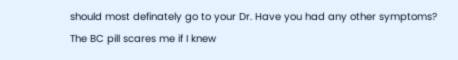should most definately go to your Dr. Have you had any other symptoms? The BC pill scares me if I knew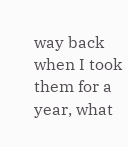way back when I took them for a year, what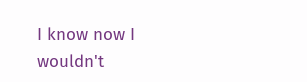I know now I wouldn't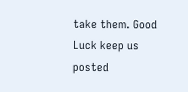take them. Good Luck keep us posted